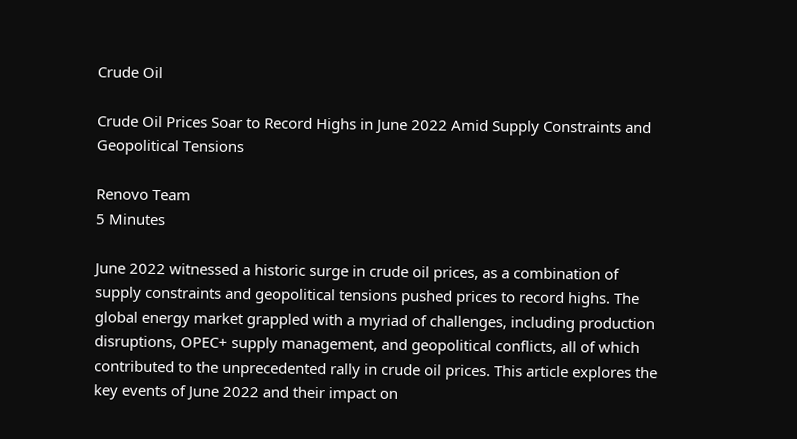Crude Oil

Crude Oil Prices Soar to Record Highs in June 2022 Amid Supply Constraints and Geopolitical Tensions

Renovo Team
5 Minutes

June 2022 witnessed a historic surge in crude oil prices, as a combination of supply constraints and geopolitical tensions pushed prices to record highs. The global energy market grappled with a myriad of challenges, including production disruptions, OPEC+ supply management, and geopolitical conflicts, all of which contributed to the unprecedented rally in crude oil prices. This article explores the key events of June 2022 and their impact on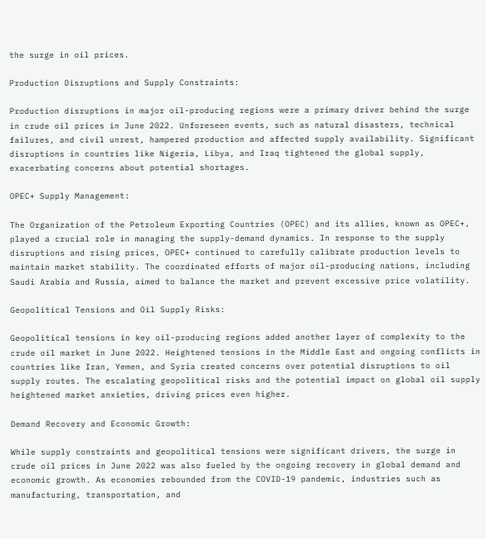the surge in oil prices.

Production Disruptions and Supply Constraints:

Production disruptions in major oil-producing regions were a primary driver behind the surge in crude oil prices in June 2022. Unforeseen events, such as natural disasters, technical failures, and civil unrest, hampered production and affected supply availability. Significant disruptions in countries like Nigeria, Libya, and Iraq tightened the global supply, exacerbating concerns about potential shortages.

OPEC+ Supply Management:

The Organization of the Petroleum Exporting Countries (OPEC) and its allies, known as OPEC+, played a crucial role in managing the supply-demand dynamics. In response to the supply disruptions and rising prices, OPEC+ continued to carefully calibrate production levels to maintain market stability. The coordinated efforts of major oil-producing nations, including Saudi Arabia and Russia, aimed to balance the market and prevent excessive price volatility.

Geopolitical Tensions and Oil Supply Risks:

Geopolitical tensions in key oil-producing regions added another layer of complexity to the crude oil market in June 2022. Heightened tensions in the Middle East and ongoing conflicts in countries like Iran, Yemen, and Syria created concerns over potential disruptions to oil supply routes. The escalating geopolitical risks and the potential impact on global oil supply heightened market anxieties, driving prices even higher.

Demand Recovery and Economic Growth:

While supply constraints and geopolitical tensions were significant drivers, the surge in crude oil prices in June 2022 was also fueled by the ongoing recovery in global demand and economic growth. As economies rebounded from the COVID-19 pandemic, industries such as manufacturing, transportation, and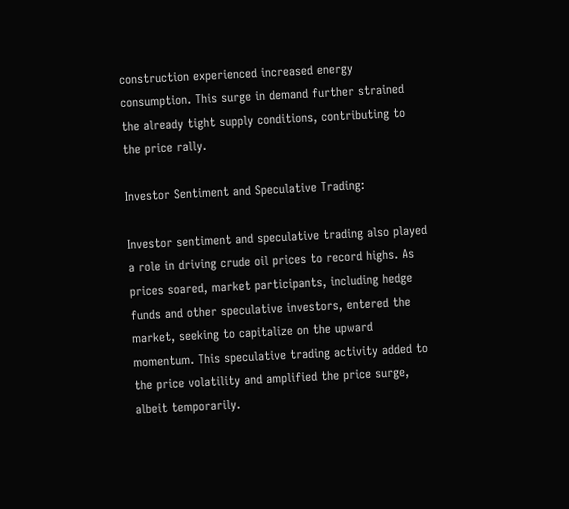construction experienced increased energy consumption. This surge in demand further strained the already tight supply conditions, contributing to the price rally.

Investor Sentiment and Speculative Trading:

Investor sentiment and speculative trading also played a role in driving crude oil prices to record highs. As prices soared, market participants, including hedge funds and other speculative investors, entered the market, seeking to capitalize on the upward momentum. This speculative trading activity added to the price volatility and amplified the price surge, albeit temporarily.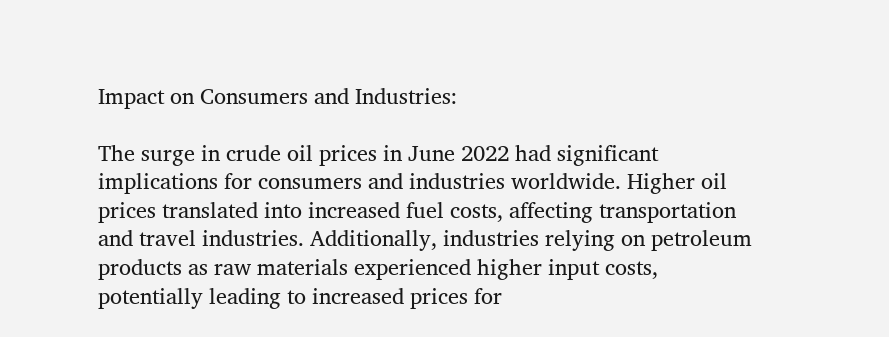Impact on Consumers and Industries:

The surge in crude oil prices in June 2022 had significant implications for consumers and industries worldwide. Higher oil prices translated into increased fuel costs, affecting transportation and travel industries. Additionally, industries relying on petroleum products as raw materials experienced higher input costs, potentially leading to increased prices for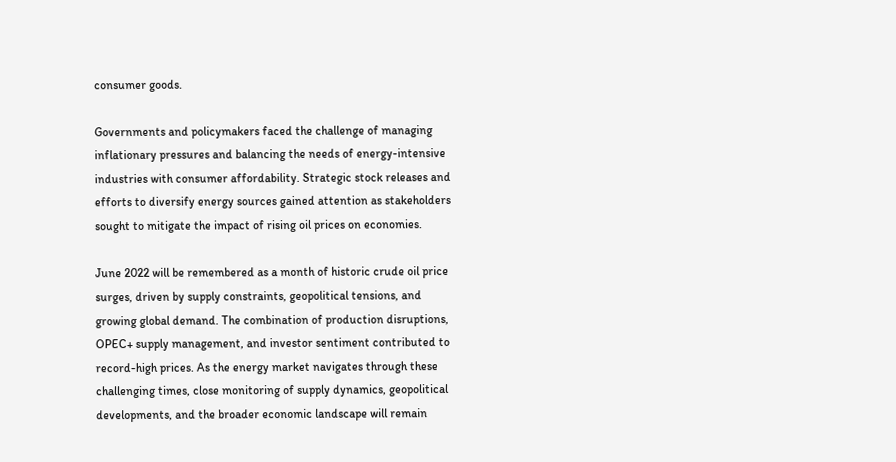consumer goods.

Governments and policymakers faced the challenge of managing inflationary pressures and balancing the needs of energy-intensive industries with consumer affordability. Strategic stock releases and efforts to diversify energy sources gained attention as stakeholders sought to mitigate the impact of rising oil prices on economies.

June 2022 will be remembered as a month of historic crude oil price surges, driven by supply constraints, geopolitical tensions, and growing global demand. The combination of production disruptions, OPEC+ supply management, and investor sentiment contributed to record-high prices. As the energy market navigates through these challenging times, close monitoring of supply dynamics, geopolitical developments, and the broader economic landscape will remain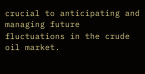crucial to anticipating and managing future fluctuations in the crude oil market.